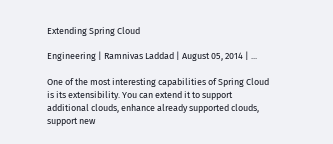Extending Spring Cloud

Engineering | Ramnivas Laddad | August 05, 2014 | ...

One of the most interesting capabilities of Spring Cloud is its extensibility. You can extend it to support additional clouds, enhance already supported clouds, support new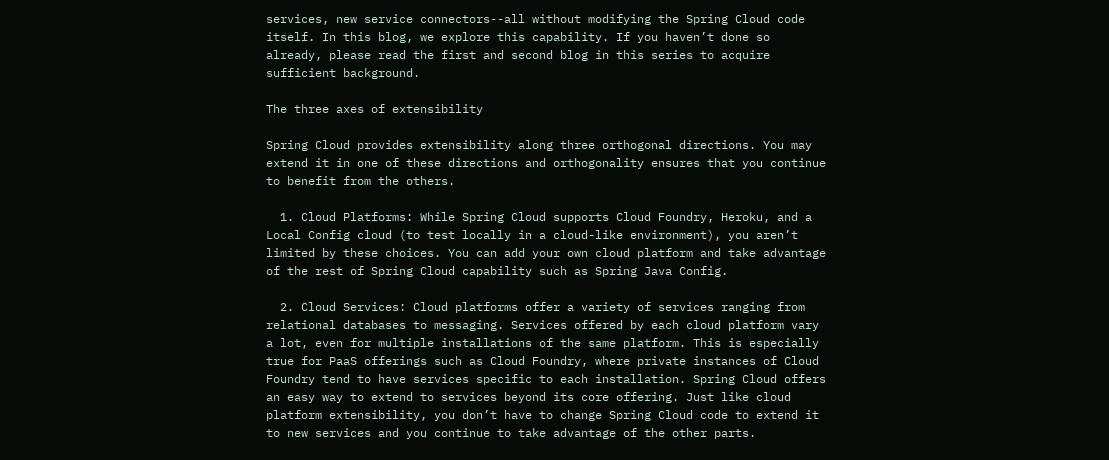services, new service connectors--all without modifying the Spring Cloud code itself. In this blog, we explore this capability. If you haven’t done so already, please read the first and second blog in this series to acquire sufficient background.

The three axes of extensibility

Spring Cloud provides extensibility along three orthogonal directions. You may extend it in one of these directions and orthogonality ensures that you continue to benefit from the others.

  1. Cloud Platforms: While Spring Cloud supports Cloud Foundry, Heroku, and a Local Config cloud (to test locally in a cloud-like environment), you aren’t limited by these choices. You can add your own cloud platform and take advantage of the rest of Spring Cloud capability such as Spring Java Config.

  2. Cloud Services: Cloud platforms offer a variety of services ranging from relational databases to messaging. Services offered by each cloud platform vary a lot, even for multiple installations of the same platform. This is especially true for PaaS offerings such as Cloud Foundry, where private instances of Cloud Foundry tend to have services specific to each installation. Spring Cloud offers an easy way to extend to services beyond its core offering. Just like cloud platform extensibility, you don’t have to change Spring Cloud code to extend it to new services and you continue to take advantage of the other parts.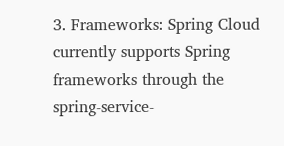3. Frameworks: Spring Cloud currently supports Spring frameworks through the spring-service-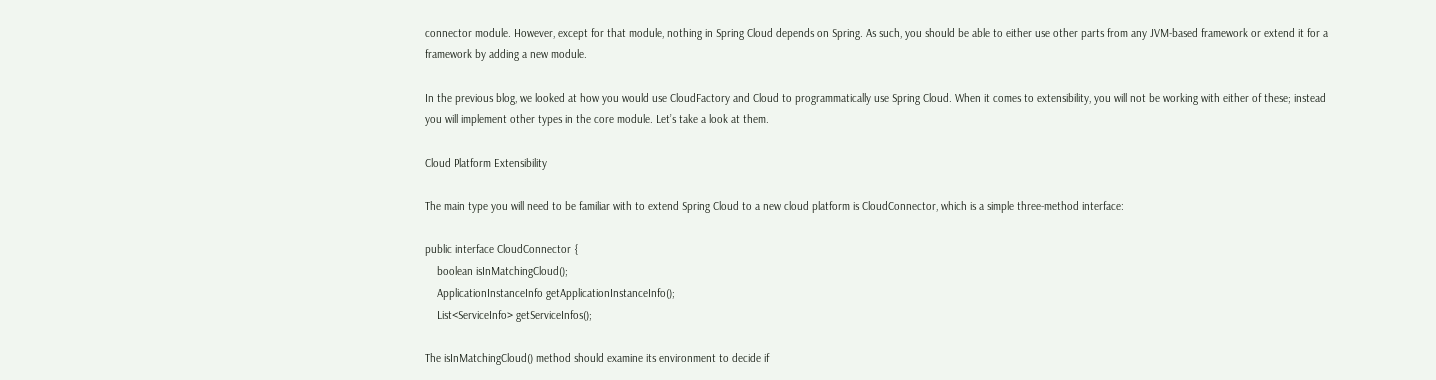connector module. However, except for that module, nothing in Spring Cloud depends on Spring. As such, you should be able to either use other parts from any JVM-based framework or extend it for a framework by adding a new module.

In the previous blog, we looked at how you would use CloudFactory and Cloud to programmatically use Spring Cloud. When it comes to extensibility, you will not be working with either of these; instead you will implement other types in the core module. Let’s take a look at them.

Cloud Platform Extensibility

The main type you will need to be familiar with to extend Spring Cloud to a new cloud platform is CloudConnector, which is a simple three-method interface:

public interface CloudConnector {
    boolean isInMatchingCloud();
    ApplicationInstanceInfo getApplicationInstanceInfo();
    List<ServiceInfo> getServiceInfos();

The isInMatchingCloud() method should examine its environment to decide if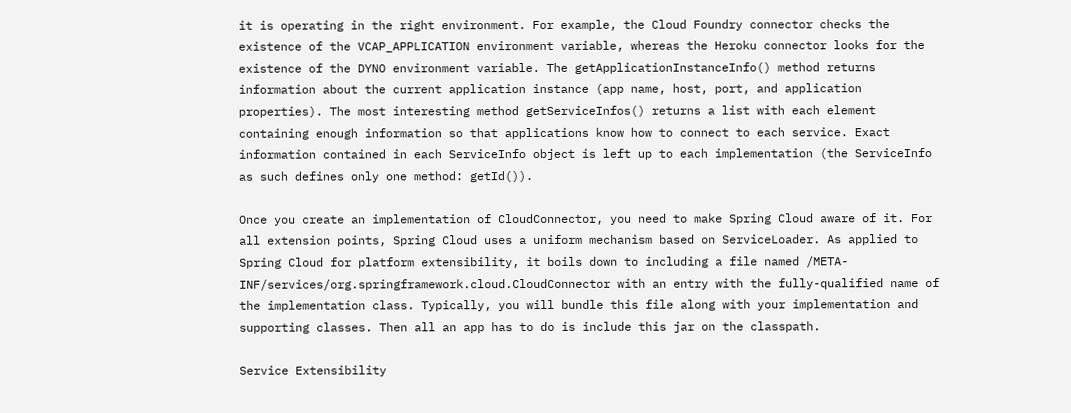it is operating in the right environment. For example, the Cloud Foundry connector checks the existence of the VCAP_APPLICATION environment variable, whereas the Heroku connector looks for the existence of the DYNO environment variable. The getApplicationInstanceInfo() method returns information about the current application instance (app name, host, port, and application properties). The most interesting method getServiceInfos() returns a list with each element containing enough information so that applications know how to connect to each service. Exact information contained in each ServiceInfo object is left up to each implementation (the ServiceInfo as such defines only one method: getId()).

Once you create an implementation of CloudConnector, you need to make Spring Cloud aware of it. For all extension points, Spring Cloud uses a uniform mechanism based on ServiceLoader. As applied to Spring Cloud for platform extensibility, it boils down to including a file named /META-INF/services/org.springframework.cloud.CloudConnector with an entry with the fully-qualified name of the implementation class. Typically, you will bundle this file along with your implementation and supporting classes. Then all an app has to do is include this jar on the classpath.

Service Extensibility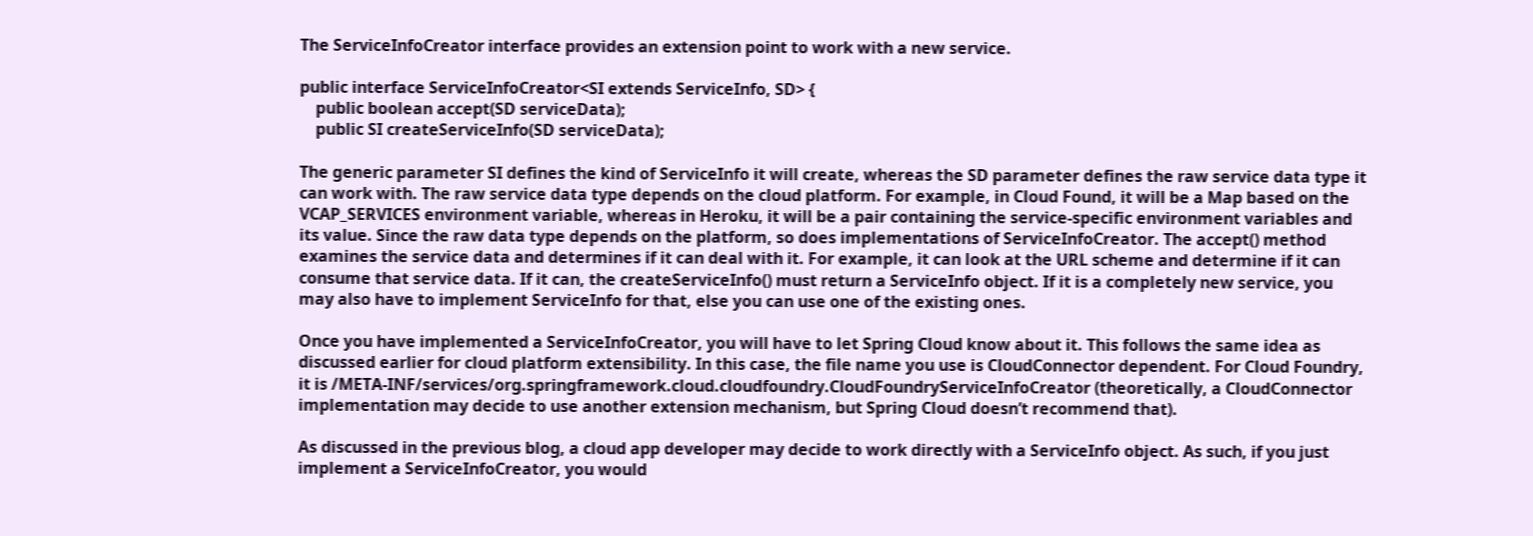The ServiceInfoCreator interface provides an extension point to work with a new service.

public interface ServiceInfoCreator<SI extends ServiceInfo, SD> {
    public boolean accept(SD serviceData);
    public SI createServiceInfo(SD serviceData);

The generic parameter SI defines the kind of ServiceInfo it will create, whereas the SD parameter defines the raw service data type it can work with. The raw service data type depends on the cloud platform. For example, in Cloud Found, it will be a Map based on the VCAP_SERVICES environment variable, whereas in Heroku, it will be a pair containing the service-specific environment variables and its value. Since the raw data type depends on the platform, so does implementations of ServiceInfoCreator. The accept() method examines the service data and determines if it can deal with it. For example, it can look at the URL scheme and determine if it can consume that service data. If it can, the createServiceInfo() must return a ServiceInfo object. If it is a completely new service, you may also have to implement ServiceInfo for that, else you can use one of the existing ones.

Once you have implemented a ServiceInfoCreator, you will have to let Spring Cloud know about it. This follows the same idea as discussed earlier for cloud platform extensibility. In this case, the file name you use is CloudConnector dependent. For Cloud Foundry, it is /META-INF/services/org.springframework.cloud.cloudfoundry.CloudFoundryServiceInfoCreator (theoretically, a CloudConnector implementation may decide to use another extension mechanism, but Spring Cloud doesn’t recommend that).

As discussed in the previous blog, a cloud app developer may decide to work directly with a ServiceInfo object. As such, if you just implement a ServiceInfoCreator, you would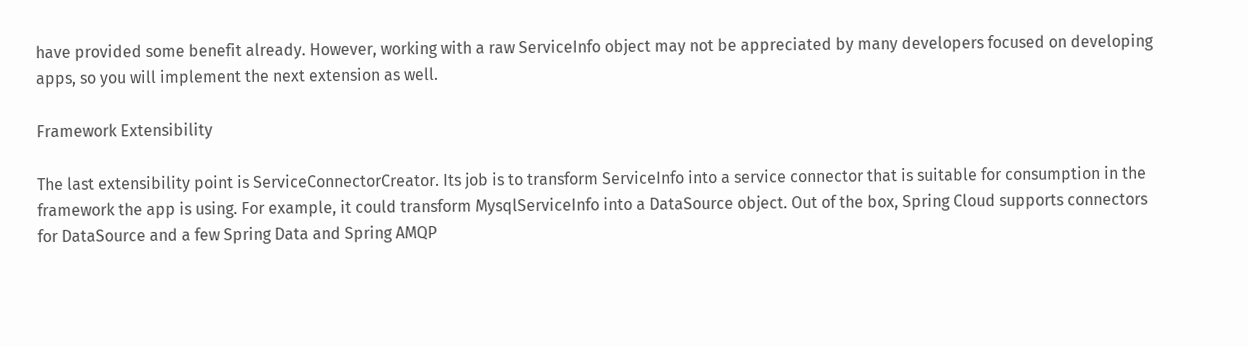have provided some benefit already. However, working with a raw ServiceInfo object may not be appreciated by many developers focused on developing apps, so you will implement the next extension as well.

Framework Extensibility

The last extensibility point is ServiceConnectorCreator. Its job is to transform ServiceInfo into a service connector that is suitable for consumption in the framework the app is using. For example, it could transform MysqlServiceInfo into a DataSource object. Out of the box, Spring Cloud supports connectors for DataSource and a few Spring Data and Spring AMQP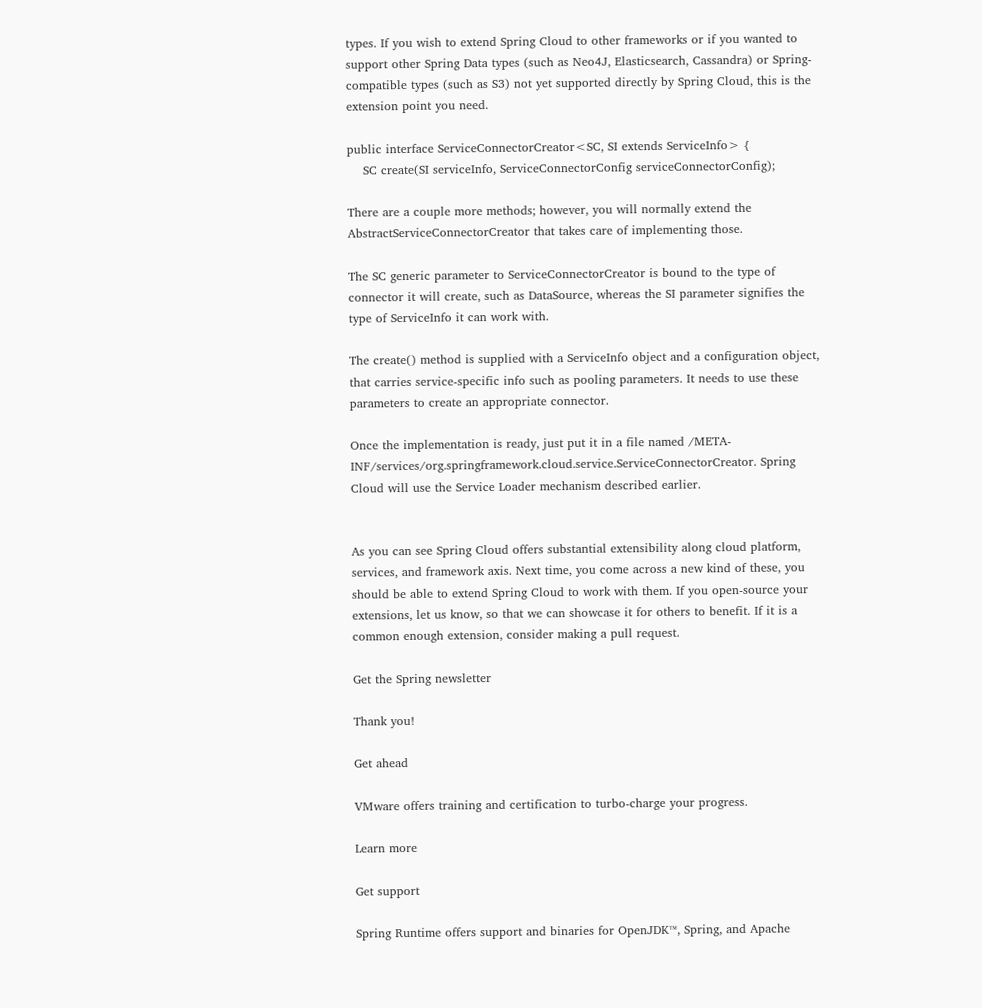types. If you wish to extend Spring Cloud to other frameworks or if you wanted to support other Spring Data types (such as Neo4J, Elasticsearch, Cassandra) or Spring-compatible types (such as S3) not yet supported directly by Spring Cloud, this is the extension point you need.

public interface ServiceConnectorCreator<SC, SI extends ServiceInfo> {
    SC create(SI serviceInfo, ServiceConnectorConfig serviceConnectorConfig);

There are a couple more methods; however, you will normally extend the AbstractServiceConnectorCreator that takes care of implementing those.

The SC generic parameter to ServiceConnectorCreator is bound to the type of connector it will create, such as DataSource, whereas the SI parameter signifies the type of ServiceInfo it can work with.

The create() method is supplied with a ServiceInfo object and a configuration object, that carries service-specific info such as pooling parameters. It needs to use these parameters to create an appropriate connector.

Once the implementation is ready, just put it in a file named /META-INF/services/org.springframework.cloud.service.ServiceConnectorCreator. Spring Cloud will use the Service Loader mechanism described earlier.


As you can see Spring Cloud offers substantial extensibility along cloud platform, services, and framework axis. Next time, you come across a new kind of these, you should be able to extend Spring Cloud to work with them. If you open-source your extensions, let us know, so that we can showcase it for others to benefit. If it is a common enough extension, consider making a pull request.

Get the Spring newsletter

Thank you!

Get ahead

VMware offers training and certification to turbo-charge your progress.

Learn more

Get support

Spring Runtime offers support and binaries for OpenJDK™, Spring, and Apache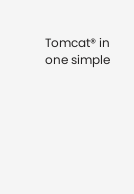Tomcat® in one simple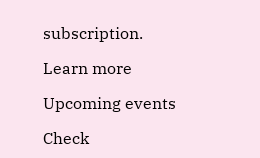subscription.

Learn more

Upcoming events

Check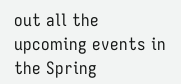out all the upcoming events in the Spring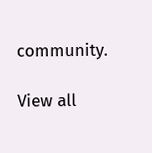community.

View all